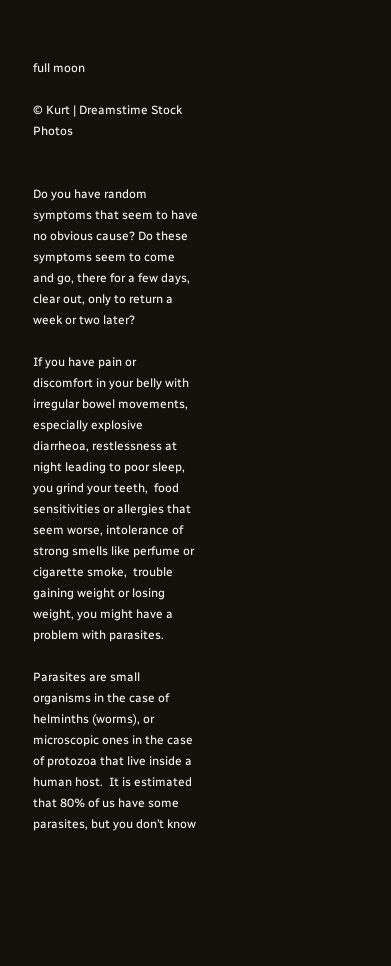full moon

© Kurt | Dreamstime Stock Photos


Do you have random symptoms that seem to have no obvious cause? Do these symptoms seem to come and go, there for a few days, clear out, only to return a week or two later?

If you have pain or discomfort in your belly with irregular bowel movements, especially explosive diarrheoa, restlessness at night leading to poor sleep, you grind your teeth,  food sensitivities or allergies that seem worse, intolerance of strong smells like perfume or cigarette smoke,  trouble gaining weight or losing weight, you might have a problem with parasites.

Parasites are small organisms in the case of helminths (worms), or microscopic ones in the case of protozoa that live inside a human host.  It is estimated that 80% of us have some parasites, but you don’t know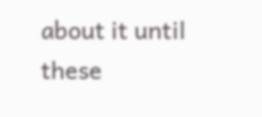about it until these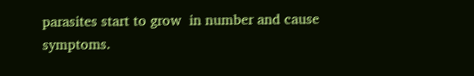parasites start to grow  in number and cause symptoms.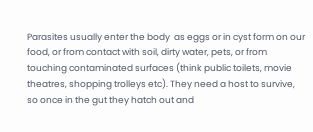Parasites usually enter the body  as eggs or in cyst form on our food, or from contact with soil, dirty water, pets, or from touching contaminated surfaces (think public toilets, movie theatres, shopping trolleys etc). They need a host to survive, so once in the gut they hatch out and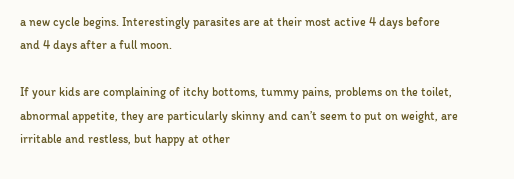a new cycle begins. Interestingly parasites are at their most active 4 days before and 4 days after a full moon.

If your kids are complaining of itchy bottoms, tummy pains, problems on the toilet, abnormal appetite, they are particularly skinny and can’t seem to put on weight, are irritable and restless, but happy at other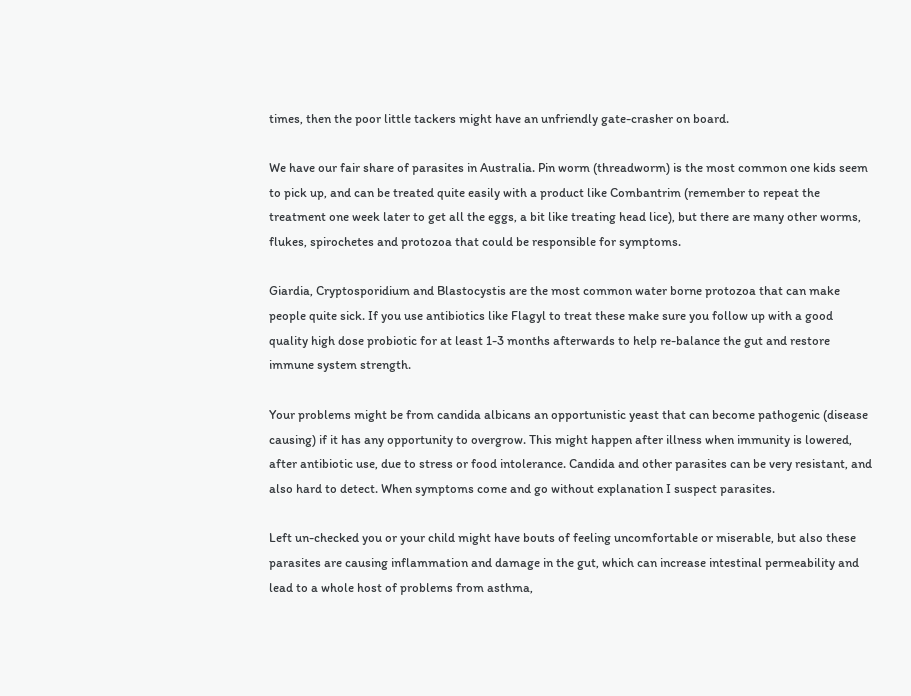times, then the poor little tackers might have an unfriendly gate-crasher on board.

We have our fair share of parasites in Australia. Pin worm (threadworm) is the most common one kids seem to pick up, and can be treated quite easily with a product like Combantrim (remember to repeat the treatment one week later to get all the eggs, a bit like treating head lice), but there are many other worms, flukes, spirochetes and protozoa that could be responsible for symptoms.

Giardia, Cryptosporidium and Blastocystis are the most common water borne protozoa that can make people quite sick. If you use antibiotics like Flagyl to treat these make sure you follow up with a good quality high dose probiotic for at least 1-3 months afterwards to help re-balance the gut and restore immune system strength.

Your problems might be from candida albicans an opportunistic yeast that can become pathogenic (disease causing) if it has any opportunity to overgrow. This might happen after illness when immunity is lowered, after antibiotic use, due to stress or food intolerance. Candida and other parasites can be very resistant, and also hard to detect. When symptoms come and go without explanation I suspect parasites.

Left un-checked you or your child might have bouts of feeling uncomfortable or miserable, but also these parasites are causing inflammation and damage in the gut, which can increase intestinal permeability and lead to a whole host of problems from asthma,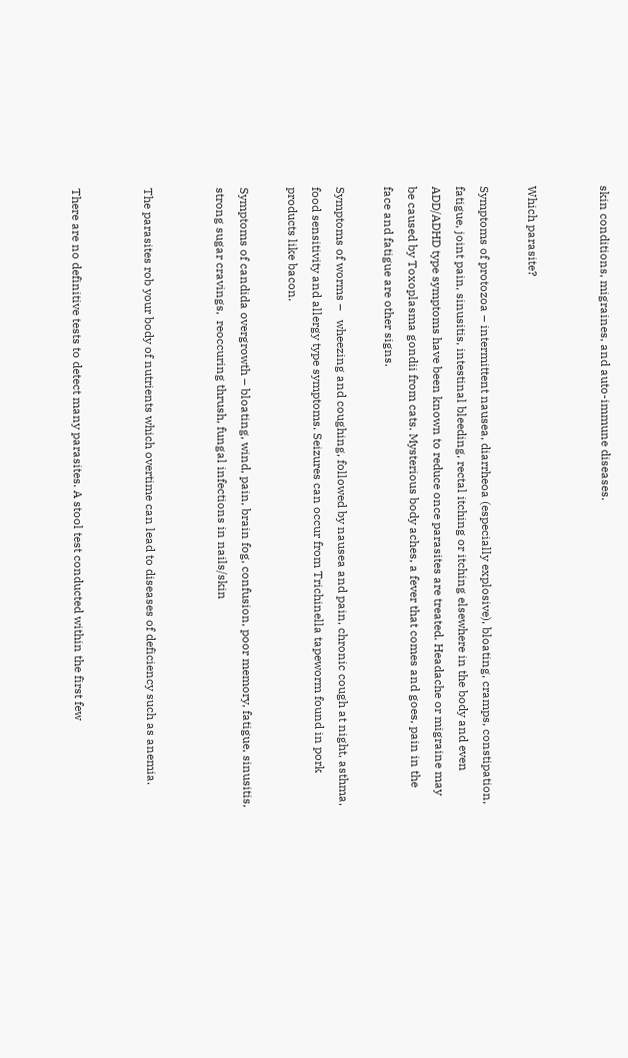skin conditions, migraines, and auto-immune diseases.


Which parasite?

Symptoms of protozoa – intermittent nausea, diarrheoa (especially explosive), bloating, cramps, constipation, fatigue, joint pain, sinusitis, intestinal bleeding, rectal itching or itching elsewhere in the body and even ADD/ADHD type symptoms have been known to reduce once parasites are treated. Headache or migraine may be caused by Toxoplasma gondii from cats. Mysterious body aches, a fever that comes and goes, pain in the face and fatigue are other signs.

Symptoms of worms –   wheezing and coughing, followed by nausea and pain, chronic cough at night, asthma, food sensitivity and allergy type symptoms. Seizures can occur from Trichinella tapeworm found in pork products like bacon.

Symptoms of candida overgrowth – bloating, wind, pain, brain fog, confusion, poor memory, fatigue, sinusitis, strong sugar cravings,  reoccuring thrush, fungal infections in nails/skin


The parasites rob your body of nutrients which overtime can lead to diseases of deficiency such as anemia.


There are no definitive tests to detect many parasites. A stool test conducted within the first few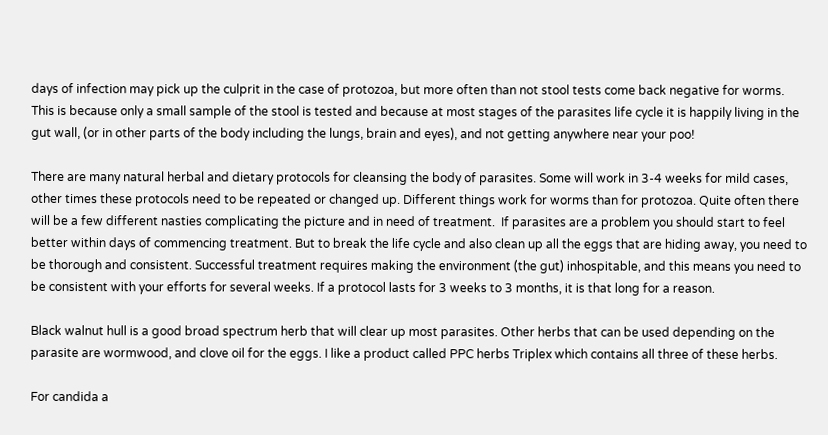days of infection may pick up the culprit in the case of protozoa, but more often than not stool tests come back negative for worms. This is because only a small sample of the stool is tested and because at most stages of the parasites life cycle it is happily living in the gut wall, (or in other parts of the body including the lungs, brain and eyes), and not getting anywhere near your poo!

There are many natural herbal and dietary protocols for cleansing the body of parasites. Some will work in 3-4 weeks for mild cases, other times these protocols need to be repeated or changed up. Different things work for worms than for protozoa. Quite often there will be a few different nasties complicating the picture and in need of treatment.  If parasites are a problem you should start to feel better within days of commencing treatment. But to break the life cycle and also clean up all the eggs that are hiding away, you need to be thorough and consistent. Successful treatment requires making the environment (the gut) inhospitable, and this means you need to be consistent with your efforts for several weeks. If a protocol lasts for 3 weeks to 3 months, it is that long for a reason.

Black walnut hull is a good broad spectrum herb that will clear up most parasites. Other herbs that can be used depending on the parasite are wormwood, and clove oil for the eggs. I like a product called PPC herbs Triplex which contains all three of these herbs.

For candida a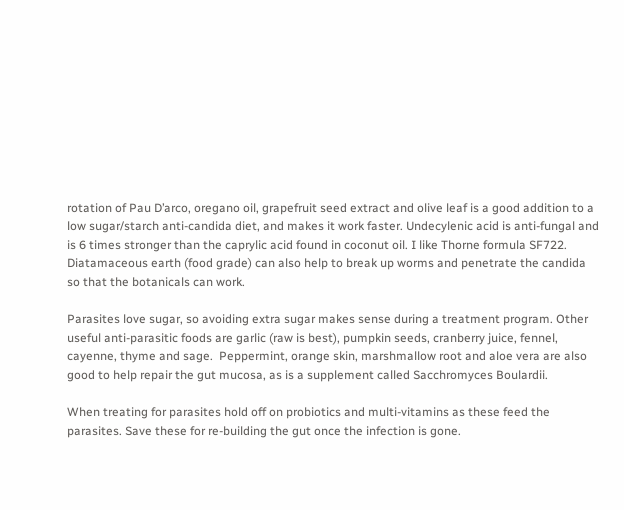rotation of Pau D’arco, oregano oil, grapefruit seed extract and olive leaf is a good addition to a low sugar/starch anti-candida diet, and makes it work faster. Undecylenic acid is anti-fungal and is 6 times stronger than the caprylic acid found in coconut oil. I like Thorne formula SF722. Diatamaceous earth (food grade) can also help to break up worms and penetrate the candida so that the botanicals can work.

Parasites love sugar, so avoiding extra sugar makes sense during a treatment program. Other useful anti-parasitic foods are garlic (raw is best), pumpkin seeds, cranberry juice, fennel, cayenne, thyme and sage.  Peppermint, orange skin, marshmallow root and aloe vera are also good to help repair the gut mucosa, as is a supplement called Sacchromyces Boulardii.

When treating for parasites hold off on probiotics and multi-vitamins as these feed the parasites. Save these for re-building the gut once the infection is gone.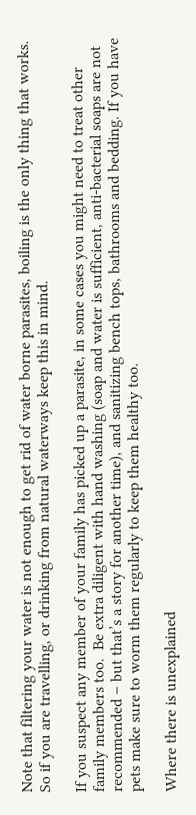Note that filtering your water is not enough to get rid of water borne parasites, boiling is the only thing that works. So if you are travelling, or drinking from natural waterways keep this in mind.

If you suspect any member of your family has picked up a parasite, in some cases you might need to treat other family members too.  Be extra diligent with hand washing (soap and water is sufficient, anti-bacterial soaps are not recommended – but that’s a story for another time), and sanitizing bench tops, bathrooms and bedding. If you have pets make sure to worm them regularly to keep them healthy too.

Where there is unexplained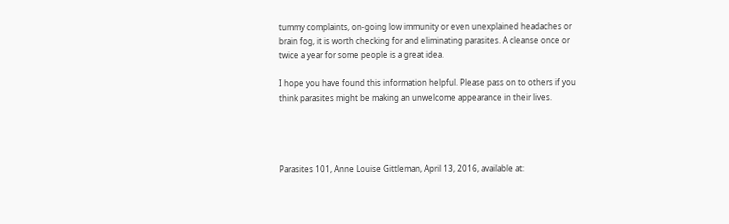tummy complaints, on-going low immunity or even unexplained headaches or brain fog, it is worth checking for and eliminating parasites. A cleanse once or twice a year for some people is a great idea.

I hope you have found this information helpful. Please pass on to others if you think parasites might be making an unwelcome appearance in their lives.




Parasites 101, Anne Louise Gittleman, April 13, 2016, available at: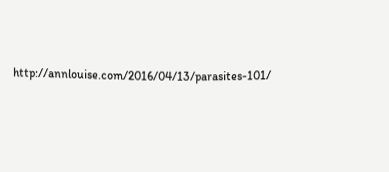http://annlouise.com/2016/04/13/parasites-101/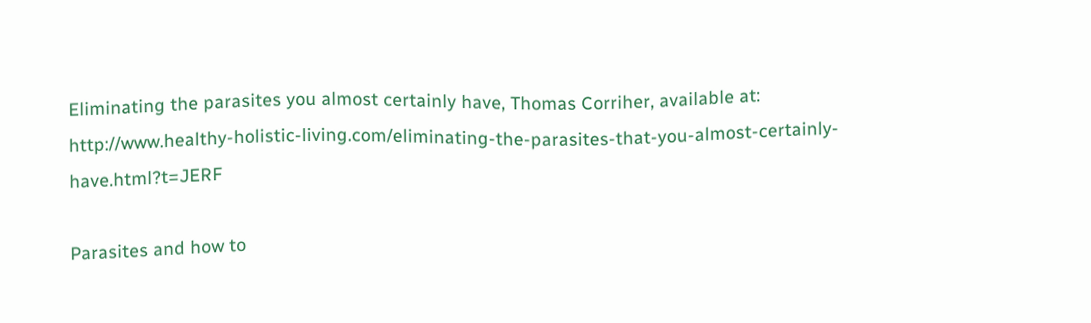Eliminating the parasites you almost certainly have, Thomas Corriher, available at:  http://www.healthy-holistic-living.com/eliminating-the-parasites-that-you-almost-certainly-have.html?t=JERF

Parasites and how to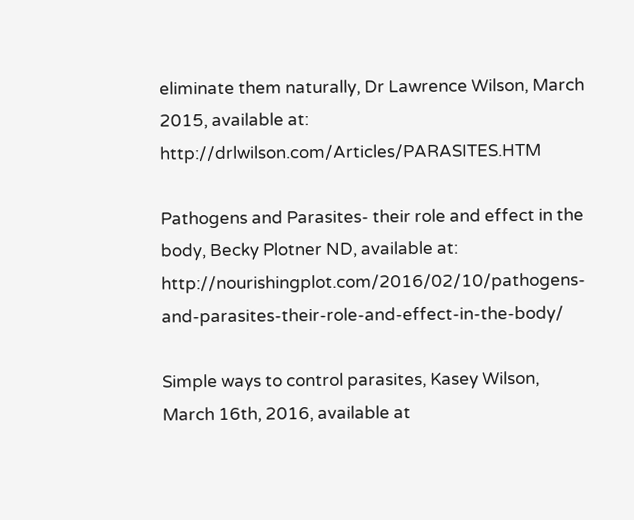eliminate them naturally, Dr Lawrence Wilson, March 2015, available at: http://drlwilson.com/Articles/PARASITES.HTM

Pathogens and Parasites- their role and effect in the body, Becky Plotner ND, available at: http://nourishingplot.com/2016/02/10/pathogens-and-parasites-their-role-and-effect-in-the-body/

Simple ways to control parasites, Kasey Wilson, March 16th, 2016, available at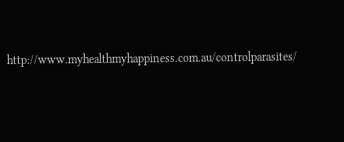http://www.myhealthmyhappiness.com.au/controlparasites/